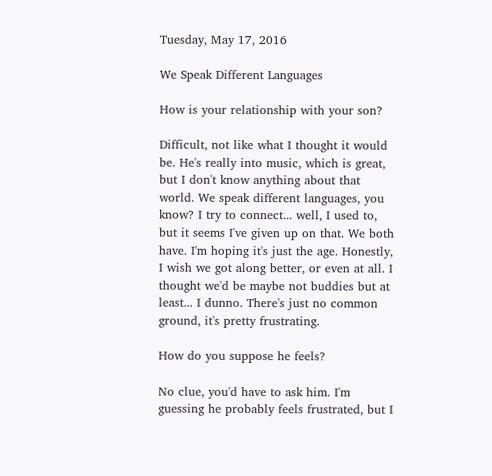Tuesday, May 17, 2016

We Speak Different Languages

How is your relationship with your son?

Difficult, not like what I thought it would be. He's really into music, which is great, but I don't know anything about that world. We speak different languages, you know? I try to connect... well, I used to, but it seems I've given up on that. We both have. I'm hoping it's just the age. Honestly, I wish we got along better, or even at all. I thought we'd be maybe not buddies but at least... I dunno. There's just no common ground, it's pretty frustrating.

How do you suppose he feels?

No clue, you'd have to ask him. I'm guessing he probably feels frustrated, but I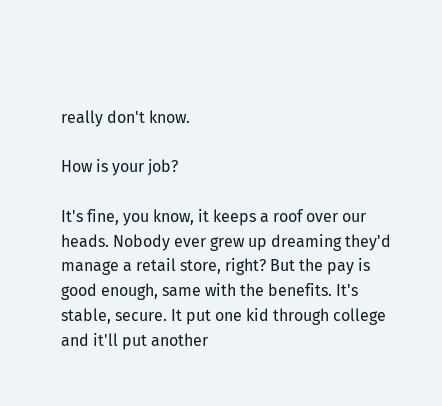really don't know.

How is your job?

It's fine, you know, it keeps a roof over our heads. Nobody ever grew up dreaming they'd manage a retail store, right? But the pay is good enough, same with the benefits. It's stable, secure. It put one kid through college and it'll put another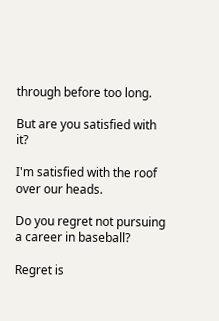through before too long.

But are you satisfied with it?

I'm satisfied with the roof over our heads.

Do you regret not pursuing a career in baseball?

Regret is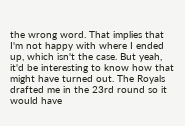the wrong word. That implies that I'm not happy with where I ended up, which isn't the case. But yeah, it'd be interesting to know how that might have turned out. The Royals drafted me in the 23rd round so it would have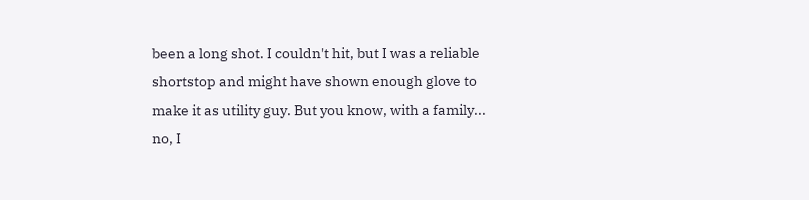been a long shot. I couldn't hit, but I was a reliable shortstop and might have shown enough glove to make it as utility guy. But you know, with a family... no, I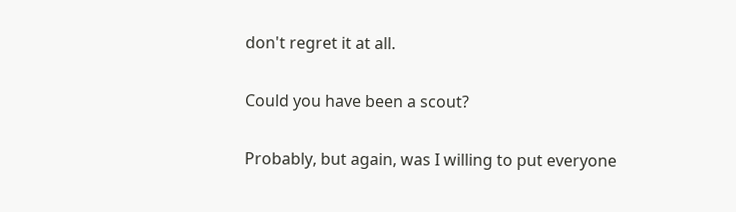don't regret it at all.

Could you have been a scout?

Probably, but again, was I willing to put everyone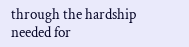through the hardship needed for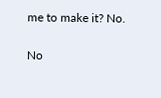me to make it? No.

No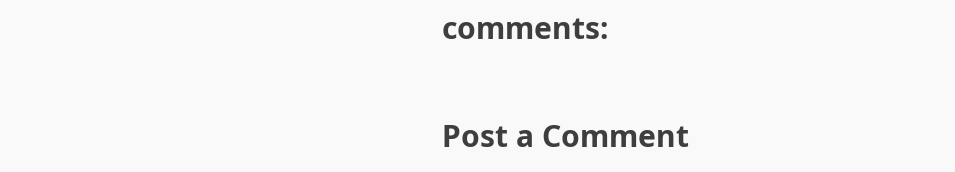comments:

Post a Comment